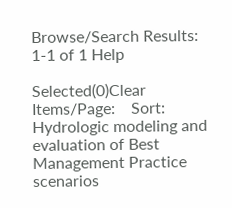Browse/Search Results:  1-1 of 1 Help

Selected(0)Clear Items/Page:    Sort:
Hydrologic modeling and evaluation of Best Management Practice scenarios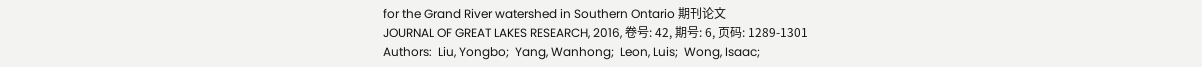for the Grand River watershed in Southern Ontario 期刊论文
JOURNAL OF GREAT LAKES RESEARCH, 2016, 卷号: 42, 期号: 6, 页码: 1289-1301
Authors:  Liu, Yongbo;  Yang, Wanhong;  Leon, Luis;  Wong, Isaac;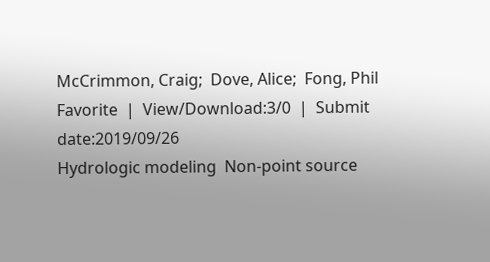McCrimmon, Craig;  Dove, Alice;  Fong, Phil
Favorite  |  View/Download:3/0  |  Submit date:2019/09/26
Hydrologic modeling  Non-point source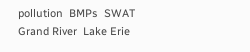pollution  BMPs  SWAT  Grand River  Lake Erie